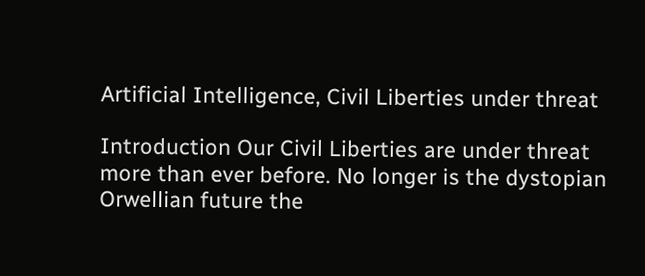Artificial Intelligence, Civil Liberties under threat

Introduction Our Civil Liberties are under threat more than ever before. No longer is the dystopian Orwellian future the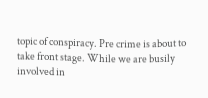topic of conspiracy. Pre crime is about to take front stage. While we are busily involved in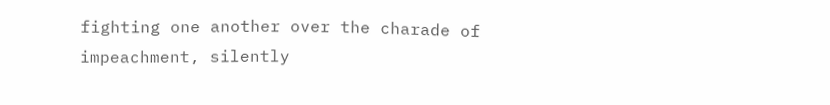fighting one another over the charade of impeachment, silently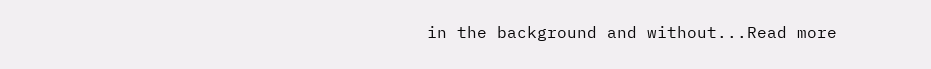in the background and without...Read more